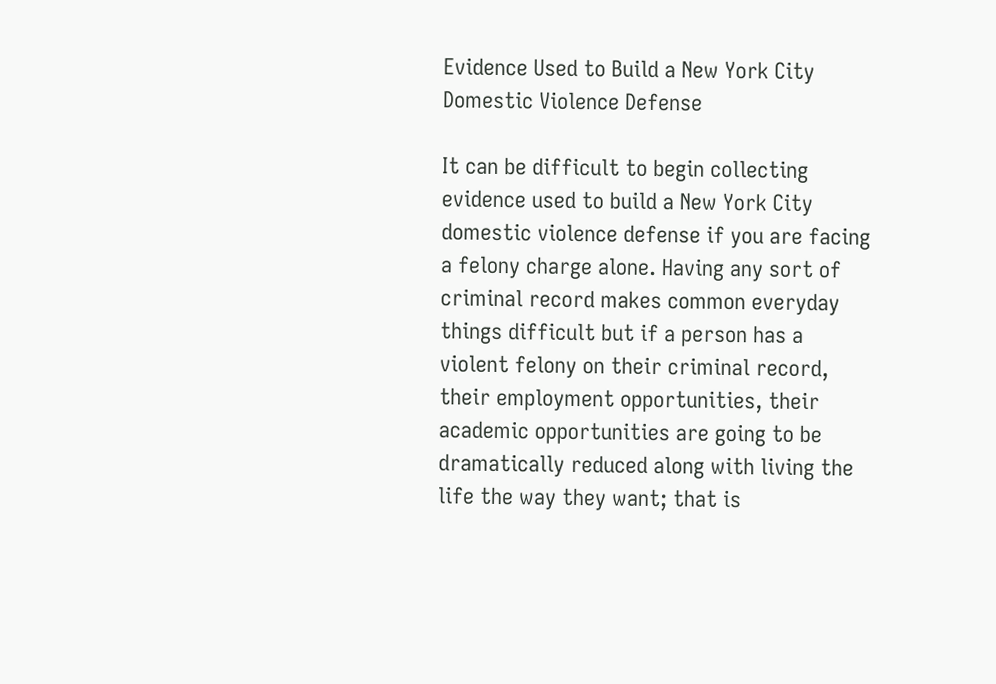Evidence Used to Build a New York City Domestic Violence Defense

It can be difficult to begin collecting evidence used to build a New York City domestic violence defense if you are facing a felony charge alone. Having any sort of criminal record makes common everyday things difficult but if a person has a violent felony on their criminal record, their employment opportunities, their academic opportunities are going to be dramatically reduced along with living the life the way they want; that is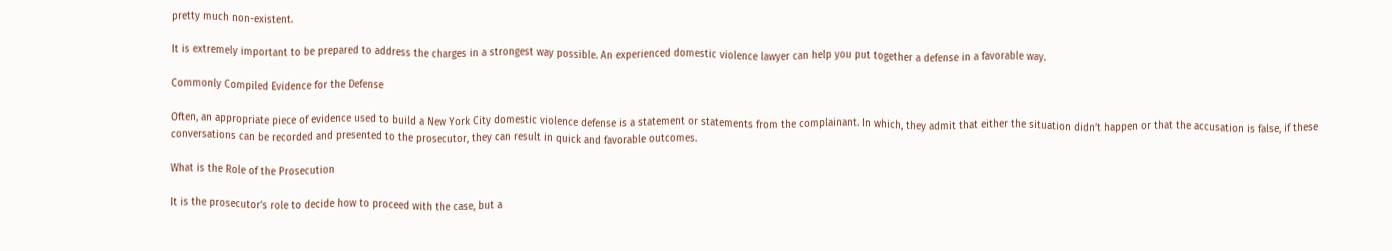pretty much non-existent.

It is extremely important to be prepared to address the charges in a strongest way possible. An experienced domestic violence lawyer can help you put together a defense in a favorable way.

Commonly Compiled Evidence for the Defense

Often, an appropriate piece of evidence used to build a New York City domestic violence defense is a statement or statements from the complainant. In which, they admit that either the situation didn’t happen or that the accusation is false, if these conversations can be recorded and presented to the prosecutor, they can result in quick and favorable outcomes.

What is the Role of the Prosecution

It is the prosecutor’s role to decide how to proceed with the case, but a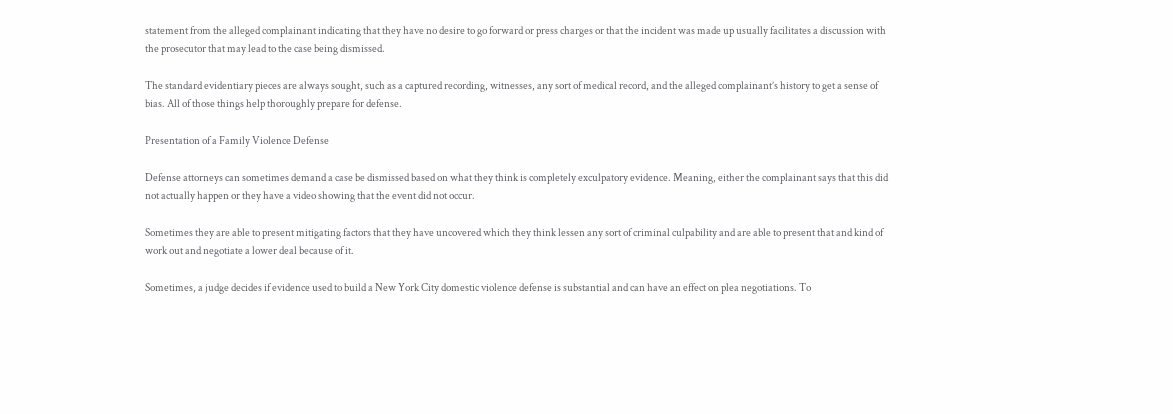statement from the alleged complainant indicating that they have no desire to go forward or press charges or that the incident was made up usually facilitates a discussion with the prosecutor that may lead to the case being dismissed.

The standard evidentiary pieces are always sought, such as a captured recording, witnesses, any sort of medical record, and the alleged complainant’s history to get a sense of bias. All of those things help thoroughly prepare for defense.

Presentation of a Family Violence Defense

Defense attorneys can sometimes demand a case be dismissed based on what they think is completely exculpatory evidence. Meaning, either the complainant says that this did not actually happen or they have a video showing that the event did not occur.

Sometimes they are able to present mitigating factors that they have uncovered which they think lessen any sort of criminal culpability and are able to present that and kind of work out and negotiate a lower deal because of it.

Sometimes, a judge decides if evidence used to build a New York City domestic violence defense is substantial and can have an effect on plea negotiations. To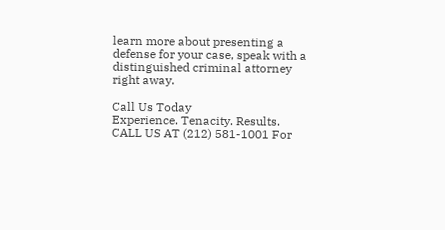learn more about presenting a defense for your case, speak with a distinguished criminal attorney right away.

Call Us Today
Experience. Tenacity. Results.
CALL US AT (212) 581-1001 For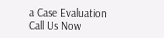a Case Evaluation
Call Us Now